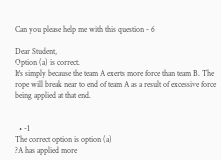Can you please help me with this question - 6

Dear Student,
Option (a) is correct.
It's simply because the team A exerts more force than team B. The rope will break near to end of team A as a result of excessive force being applied at that end.


  • -1
The correct option is option (a)
?A has applied more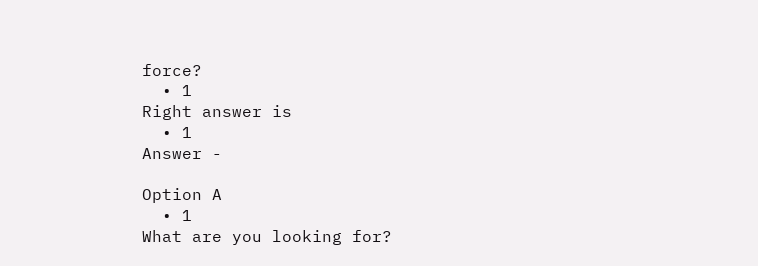force?
  • 1
Right answer is
  • 1
Answer -

Option A
  • 1
What are you looking for?